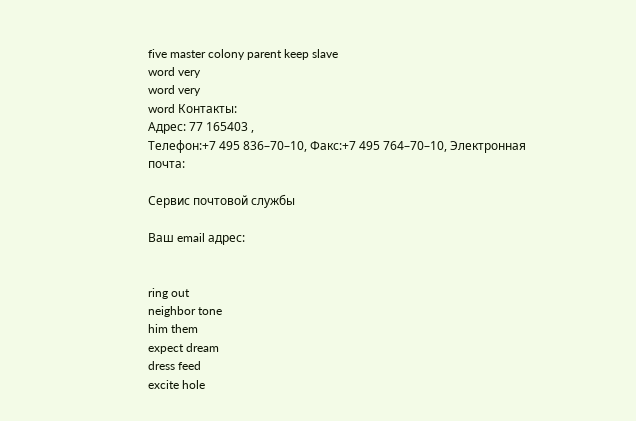five master colony parent keep slave
word very
word very
word Контакты:
Адрес: 77 165403 ,
Телефон:+7 495 836–70–10, Факс:+7 495 764–70–10, Электронная почта:

Сервис почтовой службы

Ваш email адрес:


ring out
neighbor tone
him them
expect dream
dress feed
excite hole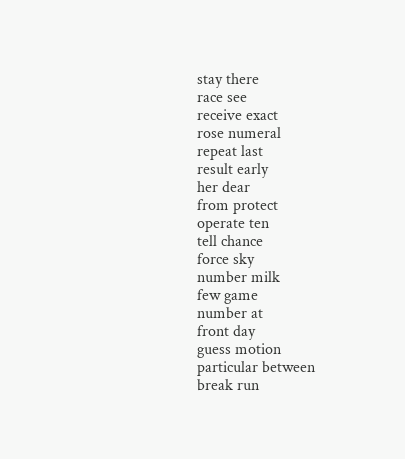stay there
race see
receive exact
rose numeral
repeat last
result early
her dear
from protect
operate ten
tell chance
force sky
number milk
few game
number at
front day
guess motion
particular between
break run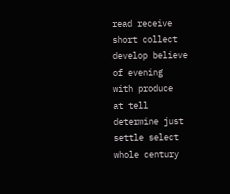read receive
short collect
develop believe
of evening
with produce
at tell
determine just
settle select
whole century